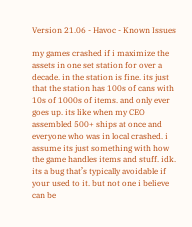Version 21.06 - Havoc - Known Issues

my games crashed if i maximize the assets in one set station for over a decade. in the station is fine. its just that the station has 100s of cans with 10s of 1000s of items. and only ever goes up. its like when my CEO assembled 500+ ships at once and everyone who was in local crashed. i assume its just something with how the game handles items and stuff. idk. its a bug that’s typically avoidable if your used to it. but not one i believe can be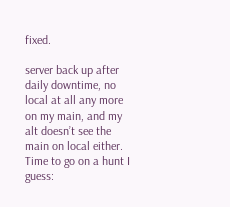fixed.

server back up after daily downtime, no local at all any more on my main, and my alt doesn’t see the main on local either. Time to go on a hunt I guess: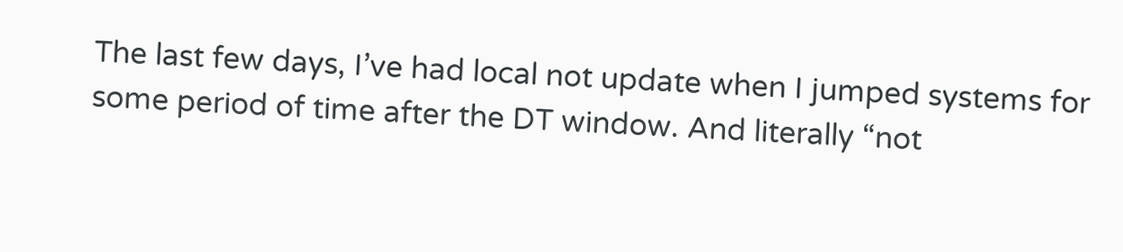The last few days, I’ve had local not update when I jumped systems for some period of time after the DT window. And literally “not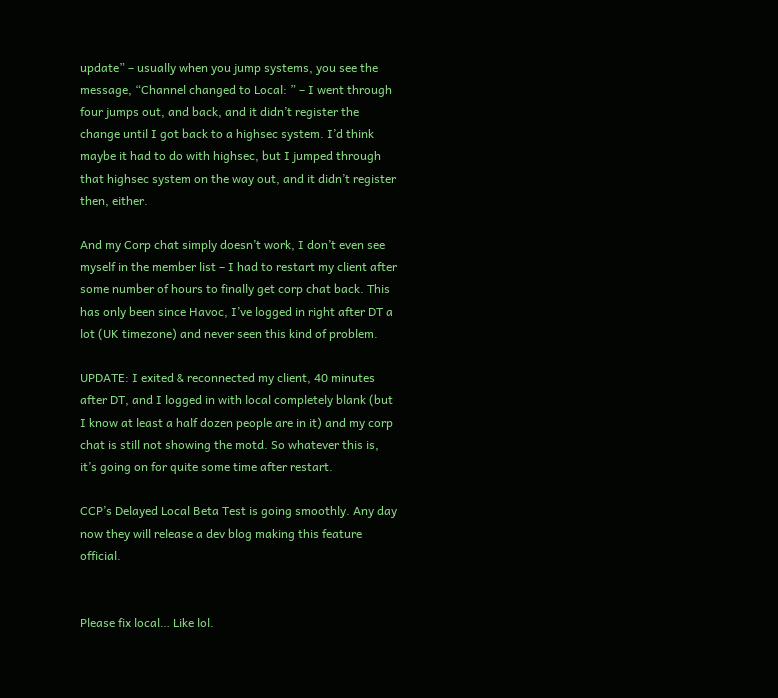update” – usually when you jump systems, you see the message, “Channel changed to Local: ” – I went through four jumps out, and back, and it didn’t register the change until I got back to a highsec system. I’d think maybe it had to do with highsec, but I jumped through that highsec system on the way out, and it didn’t register then, either.

And my Corp chat simply doesn’t work, I don’t even see myself in the member list – I had to restart my client after some number of hours to finally get corp chat back. This has only been since Havoc, I’ve logged in right after DT a lot (UK timezone) and never seen this kind of problem.

UPDATE: I exited & reconnected my client, 40 minutes after DT, and I logged in with local completely blank (but I know at least a half dozen people are in it) and my corp chat is still not showing the motd. So whatever this is, it’s going on for quite some time after restart.

CCP’s Delayed Local Beta Test is going smoothly. Any day now they will release a dev blog making this feature official.


Please fix local… Like lol.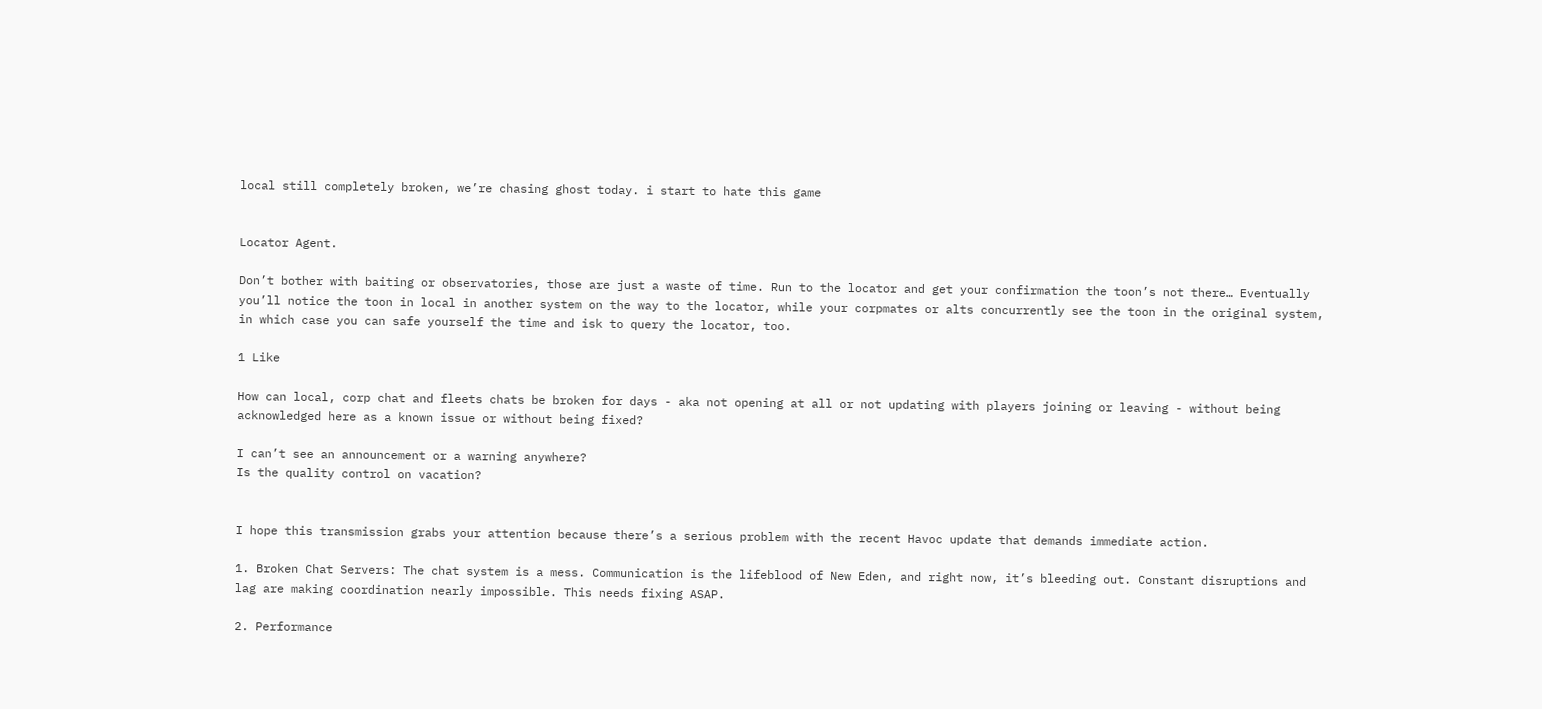local still completely broken, we’re chasing ghost today. i start to hate this game


Locator Agent.

Don’t bother with baiting or observatories, those are just a waste of time. Run to the locator and get your confirmation the toon’s not there… Eventually you’ll notice the toon in local in another system on the way to the locator, while your corpmates or alts concurrently see the toon in the original system, in which case you can safe yourself the time and isk to query the locator, too.

1 Like

How can local, corp chat and fleets chats be broken for days - aka not opening at all or not updating with players joining or leaving - without being acknowledged here as a known issue or without being fixed?

I can’t see an announcement or a warning anywhere?
Is the quality control on vacation?


I hope this transmission grabs your attention because there’s a serious problem with the recent Havoc update that demands immediate action.

1. Broken Chat Servers: The chat system is a mess. Communication is the lifeblood of New Eden, and right now, it’s bleeding out. Constant disruptions and lag are making coordination nearly impossible. This needs fixing ASAP.

2. Performance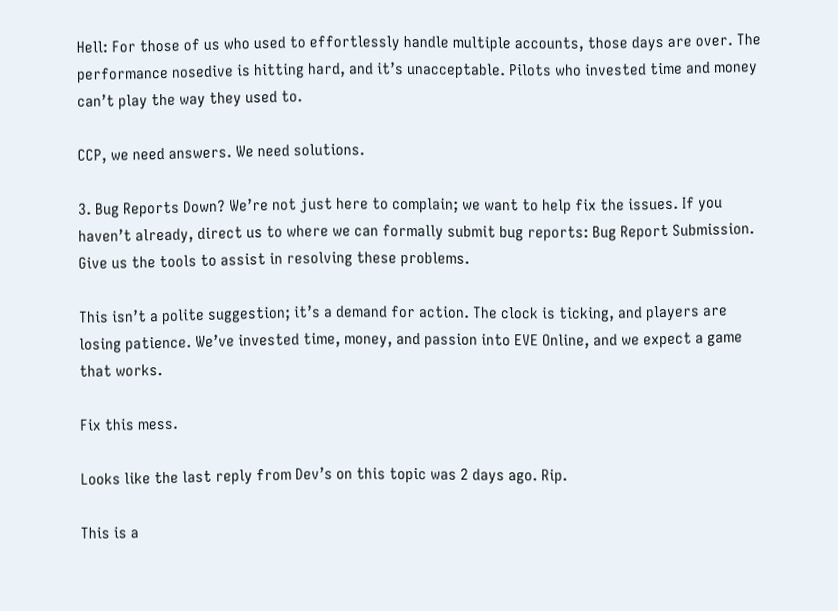Hell: For those of us who used to effortlessly handle multiple accounts, those days are over. The performance nosedive is hitting hard, and it’s unacceptable. Pilots who invested time and money can’t play the way they used to.

CCP, we need answers. We need solutions.

3. Bug Reports Down? We’re not just here to complain; we want to help fix the issues. If you haven’t already, direct us to where we can formally submit bug reports: Bug Report Submission. Give us the tools to assist in resolving these problems.

This isn’t a polite suggestion; it’s a demand for action. The clock is ticking, and players are losing patience. We’ve invested time, money, and passion into EVE Online, and we expect a game that works.

Fix this mess.

Looks like the last reply from Dev’s on this topic was 2 days ago. Rip.

This is a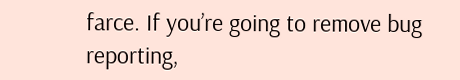farce. If you’re going to remove bug reporting,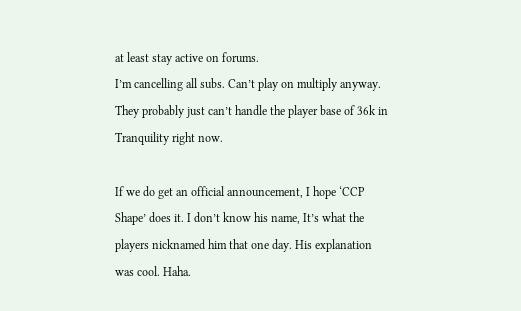at least stay active on forums.
I’m cancelling all subs. Can’t play on multiply anyway. They probably just can’t handle the player base of 36k in Tranquility right now.

If we do get an official announcement, I hope ‘CCP Shape’ does it. I don’t know his name, It’s what the players nicknamed him that one day. His explanation was cool. Haha.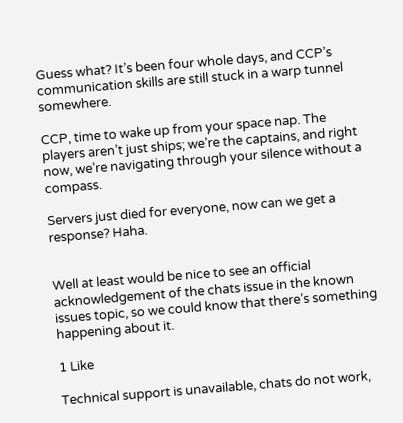Guess what? It’s been four whole days, and CCP’s communication skills are still stuck in a warp tunnel somewhere.

CCP, time to wake up from your space nap. The players aren’t just ships; we’re the captains, and right now, we’re navigating through your silence without a compass.

Servers just died for everyone, now can we get a response? Haha.


Well at least would be nice to see an official acknowledgement of the chats issue in the known issues topic, so we could know that there’s something happening about it.

1 Like

Technical support is unavailable, chats do not work,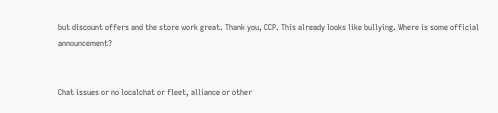but discount offers and the store work great. Thank you, CCP. This already looks like bullying. Where is some official announcement?


Chat issues or no localchat or fleet, alliance or other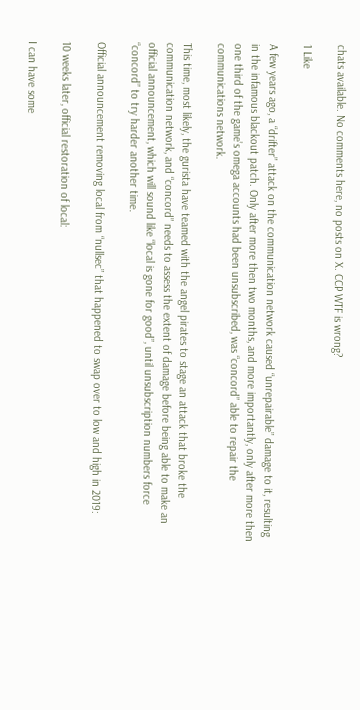chats available. No comments here, no posts on X. CCP WTF is wrong?

1 Like

A few years ago, a “drifter” attack on the communication network caused “unrepairable” damage to it, resulting in the infamous blackout patch. Only after more then two months, and more importantly, only after more then one third of the game’s omega accounts had been unsubscribed, was “concord” able to repair the communications network.

This time, most likely, the gurista have teamed with the angel pirates to stage an attack that broke the communication network, and “concord” needs to assess the extent of damage before being able to make an official announcement, which will sound like “local is gone for good”, until unsubscription numbers force “concord” to try harder another time.

Official announcement removing local from “nullsec” that happened to swap over to low and high in 2019:

10 weeks later, official restoration of local:

I can have some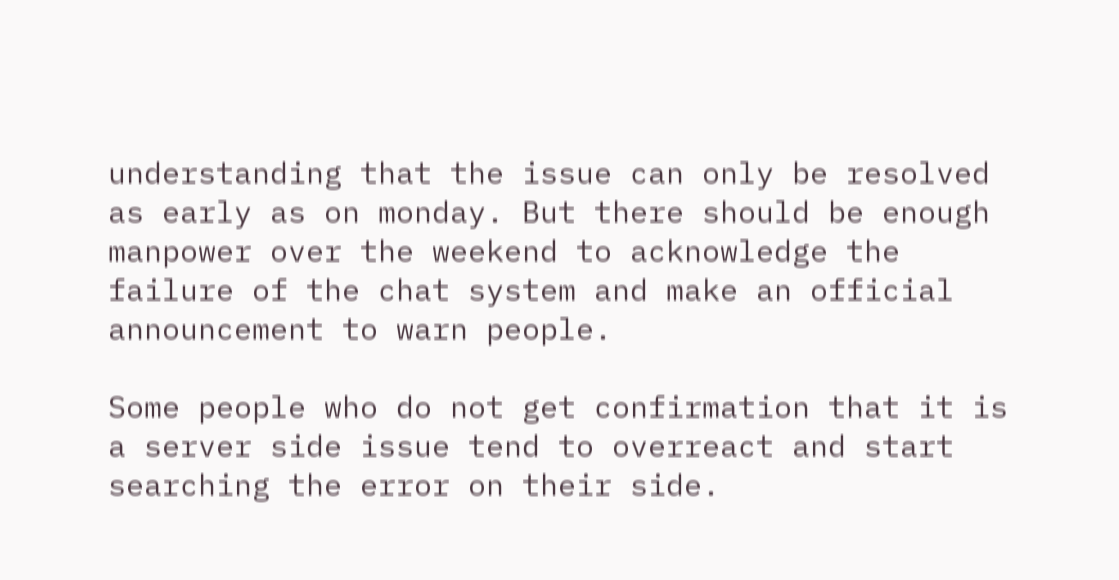understanding that the issue can only be resolved as early as on monday. But there should be enough manpower over the weekend to acknowledge the failure of the chat system and make an official announcement to warn people.

Some people who do not get confirmation that it is a server side issue tend to overreact and start searching the error on their side.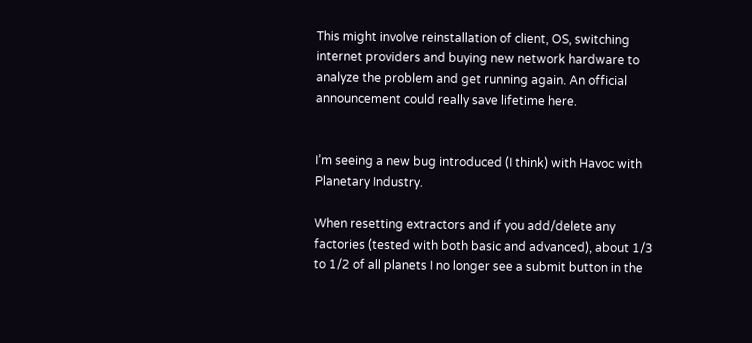This might involve reinstallation of client, OS, switching internet providers and buying new network hardware to analyze the problem and get running again. An official announcement could really save lifetime here.


I’m seeing a new bug introduced (I think) with Havoc with Planetary Industry.

When resetting extractors and if you add/delete any factories (tested with both basic and advanced), about 1/3 to 1/2 of all planets I no longer see a submit button in the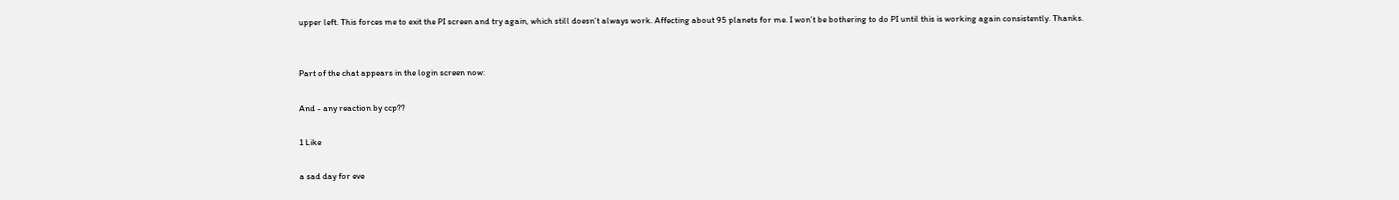upper left. This forces me to exit the PI screen and try again, which still doesn’t always work. Affecting about 95 planets for me. I won’t be bothering to do PI until this is working again consistently. Thanks.


Part of the chat appears in the login screen now:

And - any reaction by ccp??

1 Like

a sad day for eve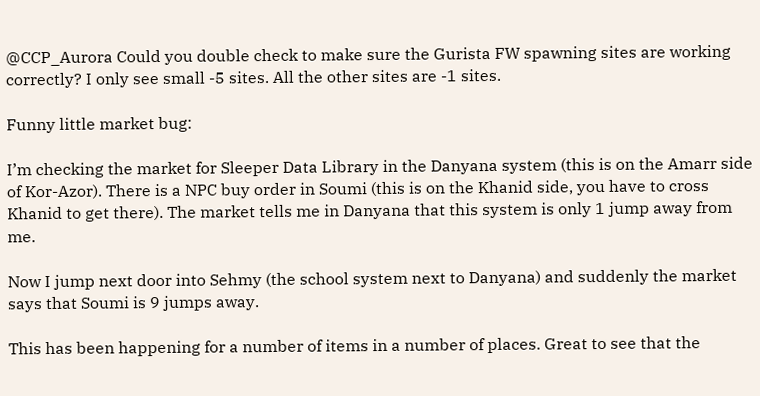@CCP_Aurora Could you double check to make sure the Gurista FW spawning sites are working correctly? I only see small -5 sites. All the other sites are -1 sites.

Funny little market bug:

I’m checking the market for Sleeper Data Library in the Danyana system (this is on the Amarr side of Kor-Azor). There is a NPC buy order in Soumi (this is on the Khanid side, you have to cross Khanid to get there). The market tells me in Danyana that this system is only 1 jump away from me.

Now I jump next door into Sehmy (the school system next to Danyana) and suddenly the market says that Soumi is 9 jumps away.

This has been happening for a number of items in a number of places. Great to see that the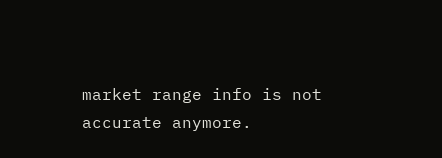market range info is not accurate anymore.